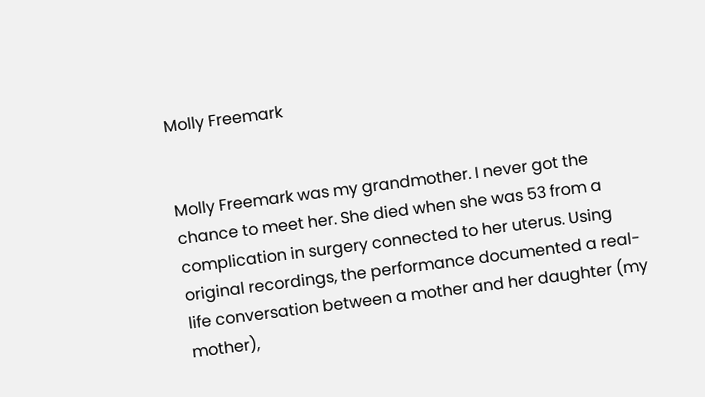Molly Freemark


Molly Freemark was my grandmother. I never got the chance to meet her. She died when she was 53 from a complication in surgery connected to her uterus. Using original recordings, the performance documented a real-life conversation between a mother and her daughter (my mother),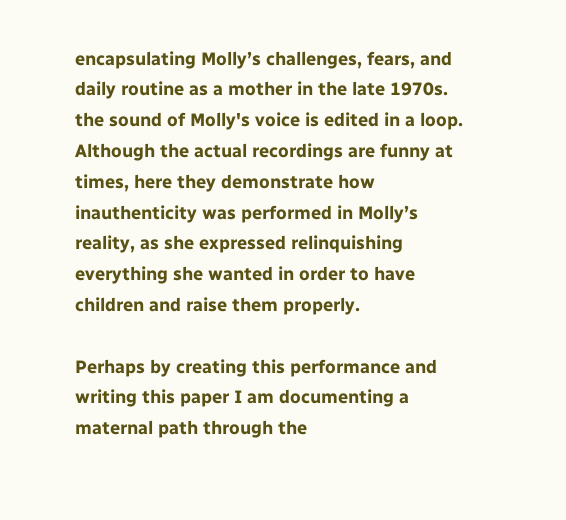encapsulating Molly’s challenges, fears, and daily routine as a mother in the late 1970s. the sound of Molly's voice is edited in a loop. Although the actual recordings are funny at times, here they demonstrate how inauthenticity was performed in Molly’s reality, as she expressed relinquishing everything she wanted in order to have children and raise them properly.

Perhaps by creating this performance and writing this paper I am documenting a maternal path through the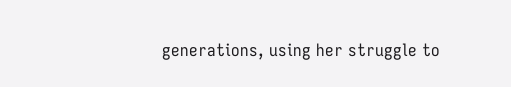generations, using her struggle to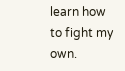learn how to fight my own.